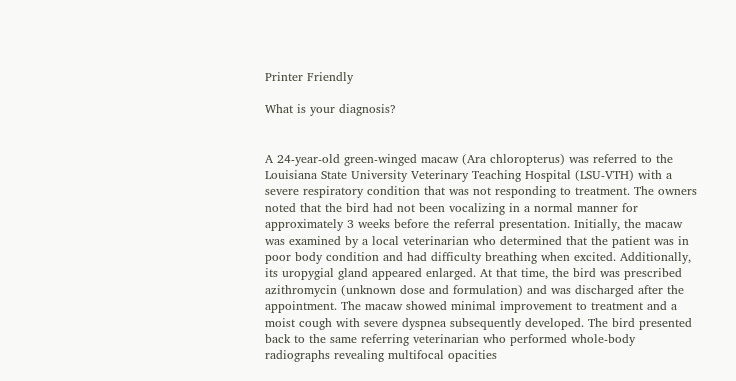Printer Friendly

What is your diagnosis?


A 24-year-old green-winged macaw (Ara chloropterus) was referred to the Louisiana State University Veterinary Teaching Hospital (LSU-VTH) with a severe respiratory condition that was not responding to treatment. The owners noted that the bird had not been vocalizing in a normal manner for approximately 3 weeks before the referral presentation. Initially, the macaw was examined by a local veterinarian who determined that the patient was in poor body condition and had difficulty breathing when excited. Additionally, its uropygial gland appeared enlarged. At that time, the bird was prescribed azithromycin (unknown dose and formulation) and was discharged after the appointment. The macaw showed minimal improvement to treatment and a moist cough with severe dyspnea subsequently developed. The bird presented back to the same referring veterinarian who performed whole-body radiographs revealing multifocal opacities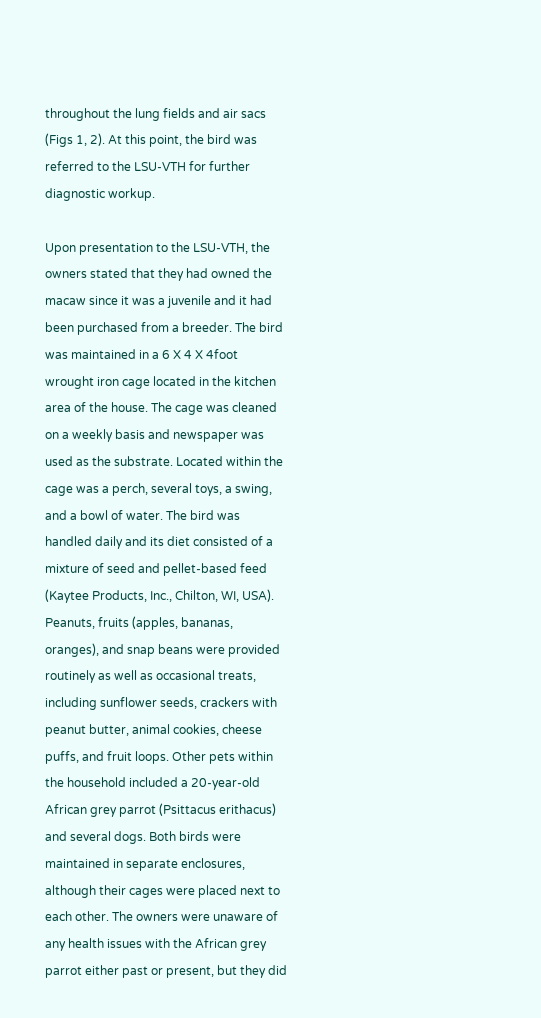throughout the lung fields and air sacs (Figs 1, 2). At this point, the bird was referred to the LSU-VTH for further diagnostic workup.

Upon presentation to the LSU-VTH, the owners stated that they had owned the macaw since it was a juvenile and it had been purchased from a breeder. The bird was maintained in a 6 X 4 X 4foot wrought iron cage located in the kitchen area of the house. The cage was cleaned on a weekly basis and newspaper was used as the substrate. Located within the cage was a perch, several toys, a swing, and a bowl of water. The bird was handled daily and its diet consisted of a mixture of seed and pellet-based feed (Kaytee Products, Inc., Chilton, WI, USA). Peanuts, fruits (apples, bananas, oranges), and snap beans were provided routinely as well as occasional treats, including sunflower seeds, crackers with peanut butter, animal cookies, cheese puffs, and fruit loops. Other pets within the household included a 20-year-old African grey parrot (Psittacus erithacus) and several dogs. Both birds were maintained in separate enclosures, although their cages were placed next to each other. The owners were unaware of any health issues with the African grey parrot either past or present, but they did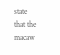state that the macaw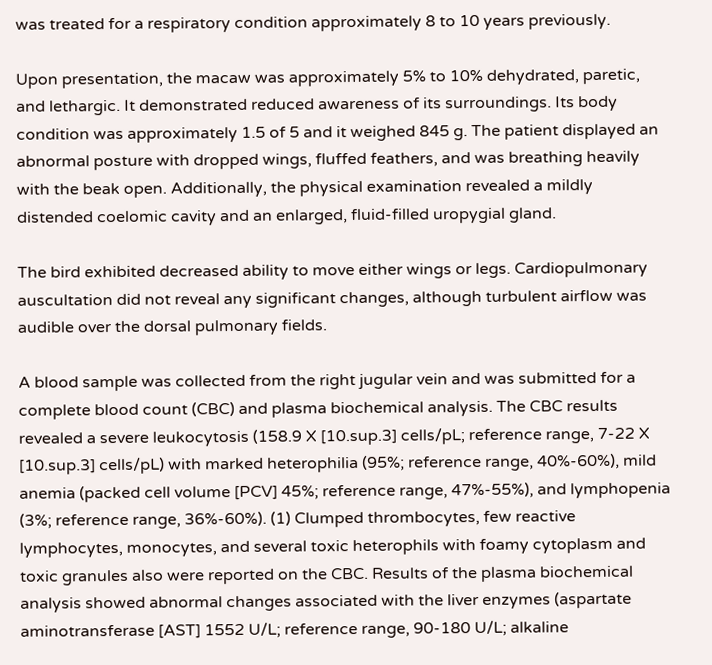was treated for a respiratory condition approximately 8 to 10 years previously.

Upon presentation, the macaw was approximately 5% to 10% dehydrated, paretic, and lethargic. It demonstrated reduced awareness of its surroundings. Its body condition was approximately 1.5 of 5 and it weighed 845 g. The patient displayed an abnormal posture with dropped wings, fluffed feathers, and was breathing heavily with the beak open. Additionally, the physical examination revealed a mildly distended coelomic cavity and an enlarged, fluid-filled uropygial gland.

The bird exhibited decreased ability to move either wings or legs. Cardiopulmonary auscultation did not reveal any significant changes, although turbulent airflow was audible over the dorsal pulmonary fields.

A blood sample was collected from the right jugular vein and was submitted for a complete blood count (CBC) and plasma biochemical analysis. The CBC results revealed a severe leukocytosis (158.9 X [10.sup.3] cells/pL; reference range, 7-22 X [10.sup.3] cells/pL) with marked heterophilia (95%; reference range, 40%-60%), mild anemia (packed cell volume [PCV] 45%; reference range, 47%-55%), and lymphopenia (3%; reference range, 36%-60%). (1) Clumped thrombocytes, few reactive lymphocytes, monocytes, and several toxic heterophils with foamy cytoplasm and toxic granules also were reported on the CBC. Results of the plasma biochemical analysis showed abnormal changes associated with the liver enzymes (aspartate aminotransferase [AST] 1552 U/L; reference range, 90-180 U/L; alkaline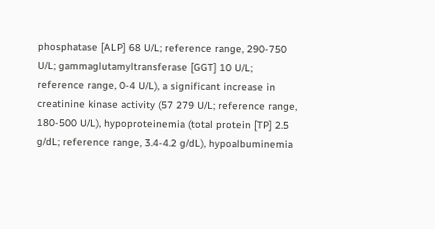phosphatase [ALP] 68 U/L; reference range, 290-750 U/L; gammaglutamyltransferase [GGT] 10 U/L; reference range, 0-4 U/L), a significant increase in creatinine kinase activity (57 279 U/L; reference range, 180-500 U/L), hypoproteinemia (total protein [TP] 2.5 g/dL; reference range, 3.4-4.2 g/dL), hypoalbuminemia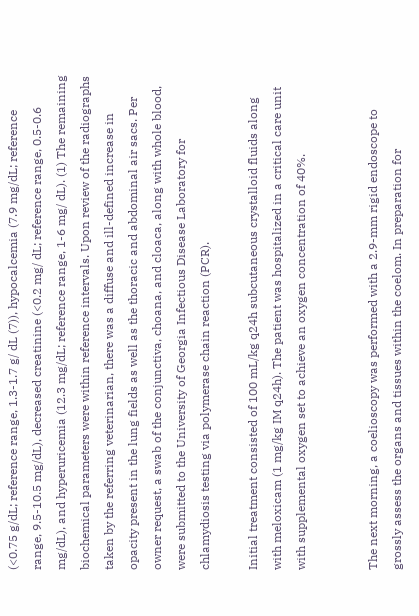(<0.75 g/dL; reference range, 1.3-1.7 g/ dL (7)), hypocalcemia (7.9 mg/dL; reference range, 9.5-10.5 mg/dL), decreased creatinine (<0.2 mg/ dL; reference range, 0.5-0.6 mg/dL), and hyperuricemia (12.3 mg/dL; reference range, 1-6 mg/ dL). (1) The remaining biochemical parameters were within reference intervals. Upon review of the radiographs taken by the referring veterinarian, there was a diffuse and ill-defined increase in opacity present in the lung fields as well as the thoracic and abdominal air sacs. Per owner request, a swab of the conjunctiva, choana, and cloaca, along with whole blood, were submitted to the University of Georgia Infectious Disease Laboratory for chlamydiosis testing via polymerase chain reaction (PCR).

Initial treatment consisted of 100 mL/kg q24h subcutaneous crystalloid fluids along with meloxicam (1 mg/kg IM q24h). The patient was hospitalized in a critical care unit with supplemental oxygen set to achieve an oxygen concentration of 40%.


The next morning, a coelioscopy was performed with a 2.9-mm rigid endoscope to grossly assess the organs and tissues within the coelom. In preparation for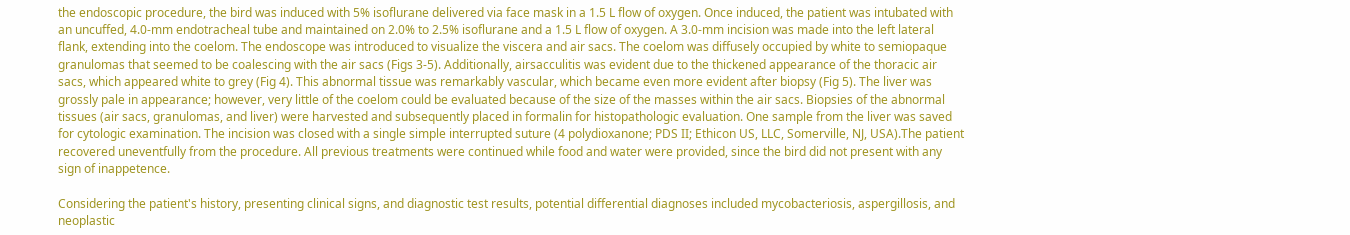the endoscopic procedure, the bird was induced with 5% isoflurane delivered via face mask in a 1.5 L flow of oxygen. Once induced, the patient was intubated with an uncuffed, 4.0-mm endotracheal tube and maintained on 2.0% to 2.5% isoflurane and a 1.5 L flow of oxygen. A 3.0-mm incision was made into the left lateral flank, extending into the coelom. The endoscope was introduced to visualize the viscera and air sacs. The coelom was diffusely occupied by white to semiopaque granulomas that seemed to be coalescing with the air sacs (Figs 3-5). Additionally, airsacculitis was evident due to the thickened appearance of the thoracic air sacs, which appeared white to grey (Fig 4). This abnormal tissue was remarkably vascular, which became even more evident after biopsy (Fig 5). The liver was grossly pale in appearance; however, very little of the coelom could be evaluated because of the size of the masses within the air sacs. Biopsies of the abnormal tissues (air sacs, granulomas, and liver) were harvested and subsequently placed in formalin for histopathologic evaluation. One sample from the liver was saved for cytologic examination. The incision was closed with a single simple interrupted suture (4 polydioxanone; PDS II; Ethicon US, LLC, Somerville, NJ, USA).The patient recovered uneventfully from the procedure. All previous treatments were continued while food and water were provided, since the bird did not present with any sign of inappetence.

Considering the patient's history, presenting clinical signs, and diagnostic test results, potential differential diagnoses included mycobacteriosis, aspergillosis, and neoplastic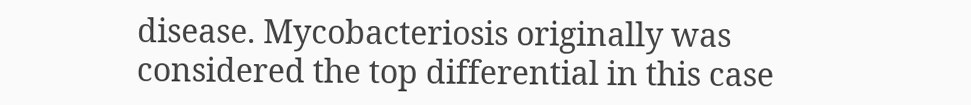disease. Mycobacteriosis originally was considered the top differential in this case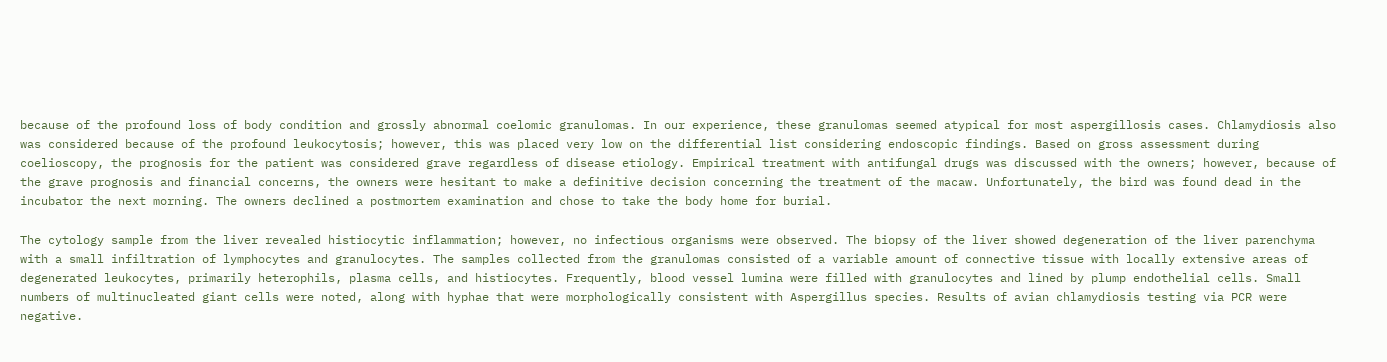because of the profound loss of body condition and grossly abnormal coelomic granulomas. In our experience, these granulomas seemed atypical for most aspergillosis cases. Chlamydiosis also was considered because of the profound leukocytosis; however, this was placed very low on the differential list considering endoscopic findings. Based on gross assessment during coelioscopy, the prognosis for the patient was considered grave regardless of disease etiology. Empirical treatment with antifungal drugs was discussed with the owners; however, because of the grave prognosis and financial concerns, the owners were hesitant to make a definitive decision concerning the treatment of the macaw. Unfortunately, the bird was found dead in the incubator the next morning. The owners declined a postmortem examination and chose to take the body home for burial.

The cytology sample from the liver revealed histiocytic inflammation; however, no infectious organisms were observed. The biopsy of the liver showed degeneration of the liver parenchyma with a small infiltration of lymphocytes and granulocytes. The samples collected from the granulomas consisted of a variable amount of connective tissue with locally extensive areas of degenerated leukocytes, primarily heterophils, plasma cells, and histiocytes. Frequently, blood vessel lumina were filled with granulocytes and lined by plump endothelial cells. Small numbers of multinucleated giant cells were noted, along with hyphae that were morphologically consistent with Aspergillus species. Results of avian chlamydiosis testing via PCR were negative.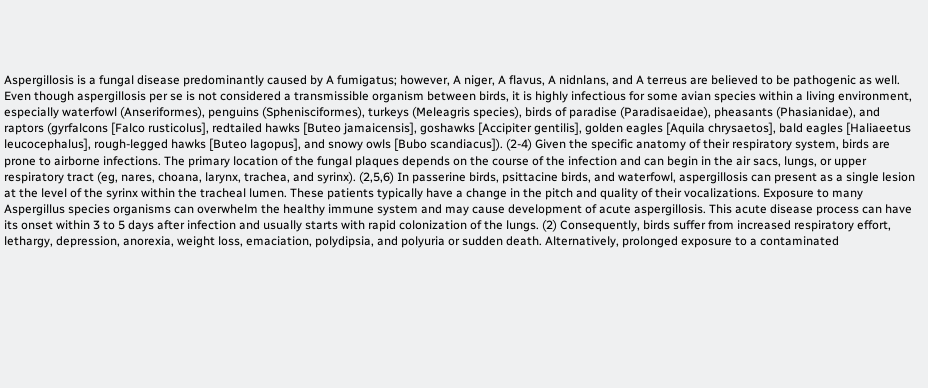Aspergillosis is a fungal disease predominantly caused by A fumigatus; however, A niger, A flavus, A nidnlans, and A terreus are believed to be pathogenic as well. Even though aspergillosis per se is not considered a transmissible organism between birds, it is highly infectious for some avian species within a living environment, especially waterfowl (Anseriformes), penguins (Sphenisciformes), turkeys (Meleagris species), birds of paradise (Paradisaeidae), pheasants (Phasianidae), and raptors (gyrfalcons [Falco rusticolus], redtailed hawks [Buteo jamaicensis], goshawks [Accipiter gentilis], golden eagles [Aquila chrysaetos], bald eagles [Haliaeetus leucocephalus], rough-legged hawks [Buteo lagopus], and snowy owls [Bubo scandiacus]). (2-4) Given the specific anatomy of their respiratory system, birds are prone to airborne infections. The primary location of the fungal plaques depends on the course of the infection and can begin in the air sacs, lungs, or upper respiratory tract (eg, nares, choana, larynx, trachea, and syrinx). (2,5,6) In passerine birds, psittacine birds, and waterfowl, aspergillosis can present as a single lesion at the level of the syrinx within the tracheal lumen. These patients typically have a change in the pitch and quality of their vocalizations. Exposure to many Aspergillus species organisms can overwhelm the healthy immune system and may cause development of acute aspergillosis. This acute disease process can have its onset within 3 to 5 days after infection and usually starts with rapid colonization of the lungs. (2) Consequently, birds suffer from increased respiratory effort, lethargy, depression, anorexia, weight loss, emaciation, polydipsia, and polyuria or sudden death. Alternatively, prolonged exposure to a contaminated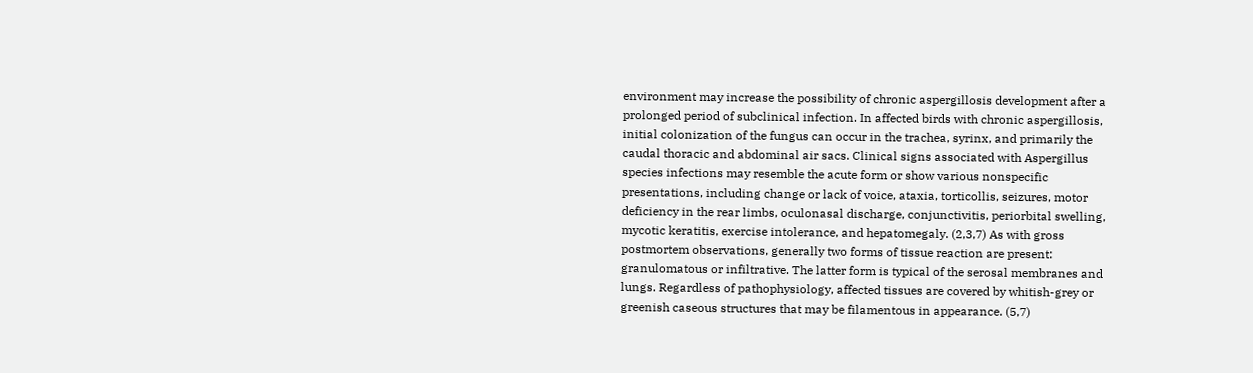environment may increase the possibility of chronic aspergillosis development after a prolonged period of subclinical infection. In affected birds with chronic aspergillosis, initial colonization of the fungus can occur in the trachea, syrinx, and primarily the caudal thoracic and abdominal air sacs. Clinical signs associated with Aspergillus species infections may resemble the acute form or show various nonspecific presentations, including change or lack of voice, ataxia, torticollis, seizures, motor deficiency in the rear limbs, oculonasal discharge, conjunctivitis, periorbital swelling, mycotic keratitis, exercise intolerance, and hepatomegaly. (2,3,7) As with gross postmortem observations, generally two forms of tissue reaction are present: granulomatous or infiltrative. The latter form is typical of the serosal membranes and lungs. Regardless of pathophysiology, affected tissues are covered by whitish-grey or greenish caseous structures that may be filamentous in appearance. (5,7)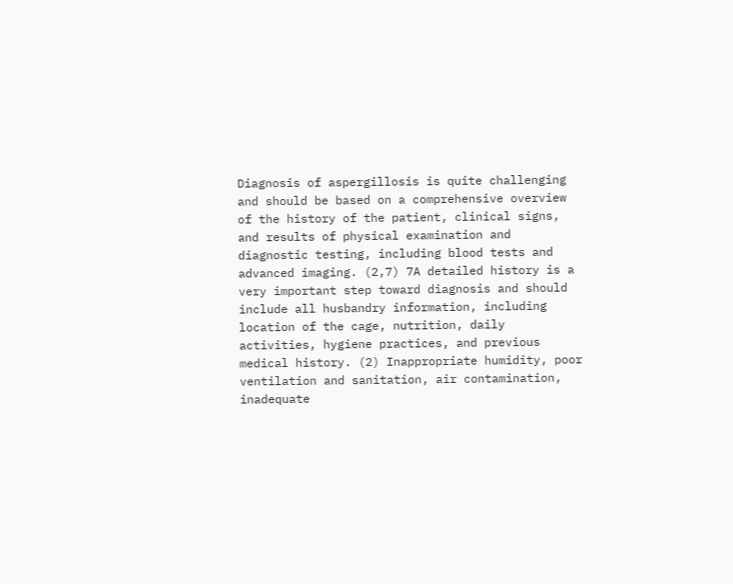Diagnosis of aspergillosis is quite challenging and should be based on a comprehensive overview of the history of the patient, clinical signs, and results of physical examination and diagnostic testing, including blood tests and advanced imaging. (2,7) 7A detailed history is a very important step toward diagnosis and should include all husbandry information, including location of the cage, nutrition, daily activities, hygiene practices, and previous medical history. (2) Inappropriate humidity, poor ventilation and sanitation, air contamination, inadequate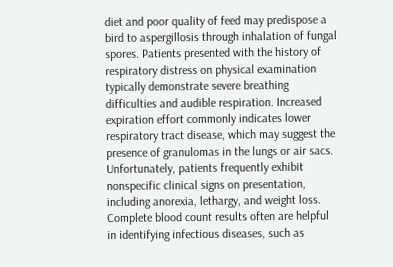diet and poor quality of feed may predispose a bird to aspergillosis through inhalation of fungal spores. Patients presented with the history of respiratory distress on physical examination typically demonstrate severe breathing difficulties and audible respiration. Increased expiration effort commonly indicates lower respiratory tract disease, which may suggest the presence of granulomas in the lungs or air sacs. Unfortunately, patients frequently exhibit nonspecific clinical signs on presentation, including anorexia, lethargy, and weight loss. Complete blood count results often are helpful in identifying infectious diseases, such as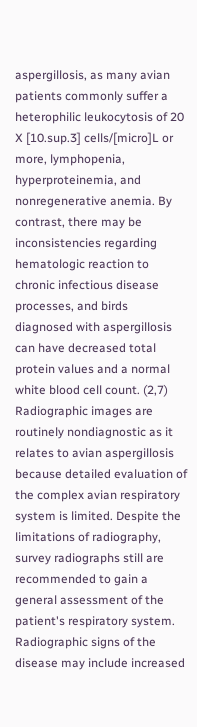aspergillosis, as many avian patients commonly suffer a heterophilic leukocytosis of 20 X [10.sup.3] cells/[micro]L or more, lymphopenia, hyperproteinemia, and nonregenerative anemia. By contrast, there may be inconsistencies regarding hematologic reaction to chronic infectious disease processes, and birds diagnosed with aspergillosis can have decreased total protein values and a normal white blood cell count. (2,7) Radiographic images are routinely nondiagnostic as it relates to avian aspergillosis because detailed evaluation of the complex avian respiratory system is limited. Despite the limitations of radiography, survey radiographs still are recommended to gain a general assessment of the patient's respiratory system. Radiographic signs of the disease may include increased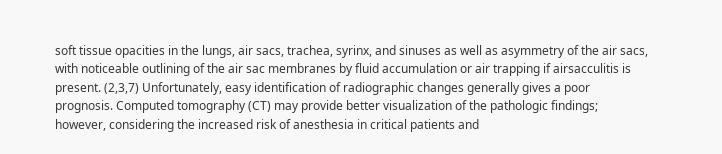soft tissue opacities in the lungs, air sacs, trachea, syrinx, and sinuses as well as asymmetry of the air sacs, with noticeable outlining of the air sac membranes by fluid accumulation or air trapping if airsacculitis is present. (2,3,7) Unfortunately, easy identification of radiographic changes generally gives a poor prognosis. Computed tomography (CT) may provide better visualization of the pathologic findings; however, considering the increased risk of anesthesia in critical patients and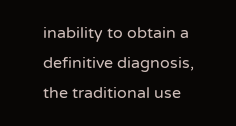inability to obtain a definitive diagnosis, the traditional use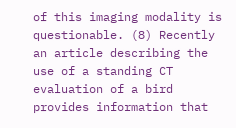of this imaging modality is questionable. (8) Recently an article describing the use of a standing CT evaluation of a bird provides information that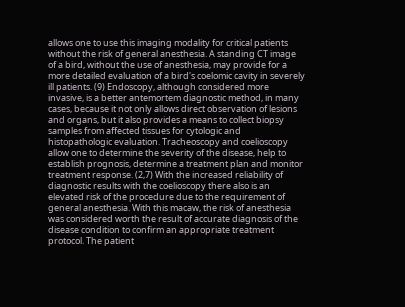allows one to use this imaging modality for critical patients without the risk of general anesthesia. A standing CT image of a bird, without the use of anesthesia, may provide for a more detailed evaluation of a bird's coelomic cavity in severely ill patients. (9) Endoscopy, although considered more invasive, is a better antemortem diagnostic method, in many cases, because it not only allows direct observation of lesions and organs, but it also provides a means to collect biopsy samples from affected tissues for cytologic and histopathologic evaluation. Tracheoscopy and coelioscopy allow one to determine the severity of the disease, help to establish prognosis, determine a treatment plan and monitor treatment response. (2,7) With the increased reliability of diagnostic results with the coelioscopy there also is an elevated risk of the procedure due to the requirement of general anesthesia. With this macaw, the risk of anesthesia was considered worth the result of accurate diagnosis of the disease condition to confirm an appropriate treatment protocol. The patient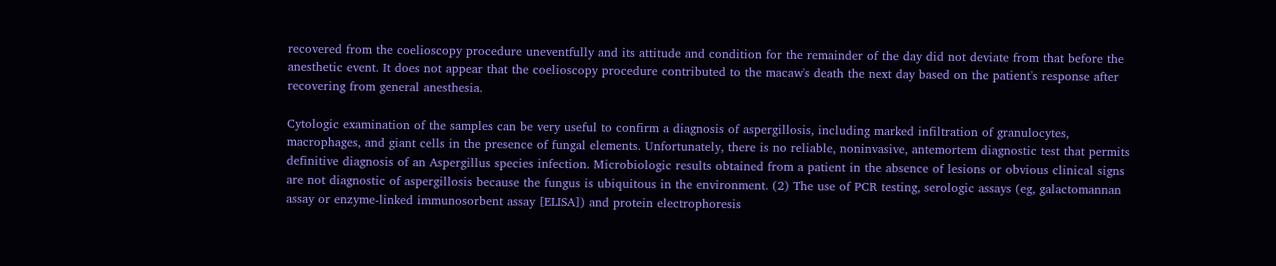recovered from the coelioscopy procedure uneventfully and its attitude and condition for the remainder of the day did not deviate from that before the anesthetic event. It does not appear that the coelioscopy procedure contributed to the macaw's death the next day based on the patient's response after recovering from general anesthesia.

Cytologic examination of the samples can be very useful to confirm a diagnosis of aspergillosis, including marked infiltration of granulocytes, macrophages, and giant cells in the presence of fungal elements. Unfortunately, there is no reliable, noninvasive, antemortem diagnostic test that permits definitive diagnosis of an Aspergillus species infection. Microbiologic results obtained from a patient in the absence of lesions or obvious clinical signs are not diagnostic of aspergillosis because the fungus is ubiquitous in the environment. (2) The use of PCR testing, serologic assays (eg, galactomannan assay or enzyme-linked immunosorbent assay [ELISA]) and protein electrophoresis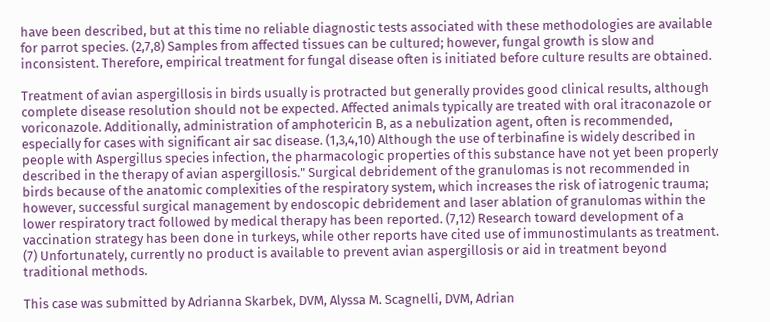have been described, but at this time no reliable diagnostic tests associated with these methodologies are available for parrot species. (2,7,8) Samples from affected tissues can be cultured; however, fungal growth is slow and inconsistent. Therefore, empirical treatment for fungal disease often is initiated before culture results are obtained.

Treatment of avian aspergillosis in birds usually is protracted but generally provides good clinical results, although complete disease resolution should not be expected. Affected animals typically are treated with oral itraconazole or voriconazole. Additionally, administration of amphotericin B, as a nebulization agent, often is recommended, especially for cases with significant air sac disease. (1,3,4,10) Although the use of terbinafine is widely described in people with Aspergillus species infection, the pharmacologic properties of this substance have not yet been properly described in the therapy of avian aspergillosis." Surgical debridement of the granulomas is not recommended in birds because of the anatomic complexities of the respiratory system, which increases the risk of iatrogenic trauma; however, successful surgical management by endoscopic debridement and laser ablation of granulomas within the lower respiratory tract followed by medical therapy has been reported. (7,12) Research toward development of a vaccination strategy has been done in turkeys, while other reports have cited use of immunostimulants as treatment. (7) Unfortunately, currently no product is available to prevent avian aspergillosis or aid in treatment beyond traditional methods.

This case was submitted by Adrianna Skarbek, DVM, Alyssa M. Scagnelli, DVM, Adrian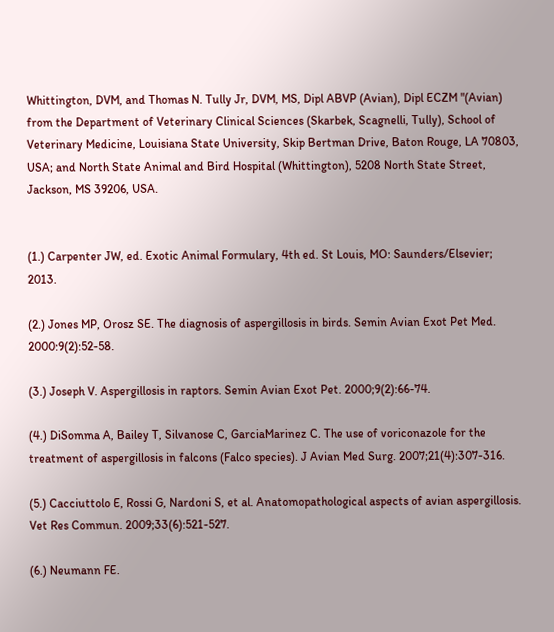Whittington, DVM, and Thomas N. Tully Jr, DVM, MS, Dipl ABVP (Avian), Dipl ECZM "(Avian) from the Department of Veterinary Clinical Sciences (Skarbek, Scagnelli, Tully), School of Veterinary Medicine, Louisiana State University, Skip Bertman Drive, Baton Rouge, LA 70803, USA; and North State Animal and Bird Hospital (Whittington), 5208 North State Street, Jackson, MS 39206, USA.


(1.) Carpenter JW, ed. Exotic Animal Formulary, 4th ed. St Louis, MO: Saunders/Elsevier; 2013.

(2.) Jones MP, Orosz SE. The diagnosis of aspergillosis in birds. Semin Avian Exot Pet Med. 2000:9(2):52-58.

(3.) Joseph V. Aspergillosis in raptors. Semin Avian Exot Pet. 2000;9(2):66-74.

(4.) DiSomma A, Bailey T, Silvanose C, GarciaMarinez C. The use of voriconazole for the treatment of aspergillosis in falcons (Falco species). J Avian Med Surg. 2007;21(4):307-316.

(5.) Cacciuttolo E, Rossi G, Nardoni S, et al. Anatomopathological aspects of avian aspergillosis. Vet Res Commun. 2009;33(6):521-527.

(6.) Neumann FE.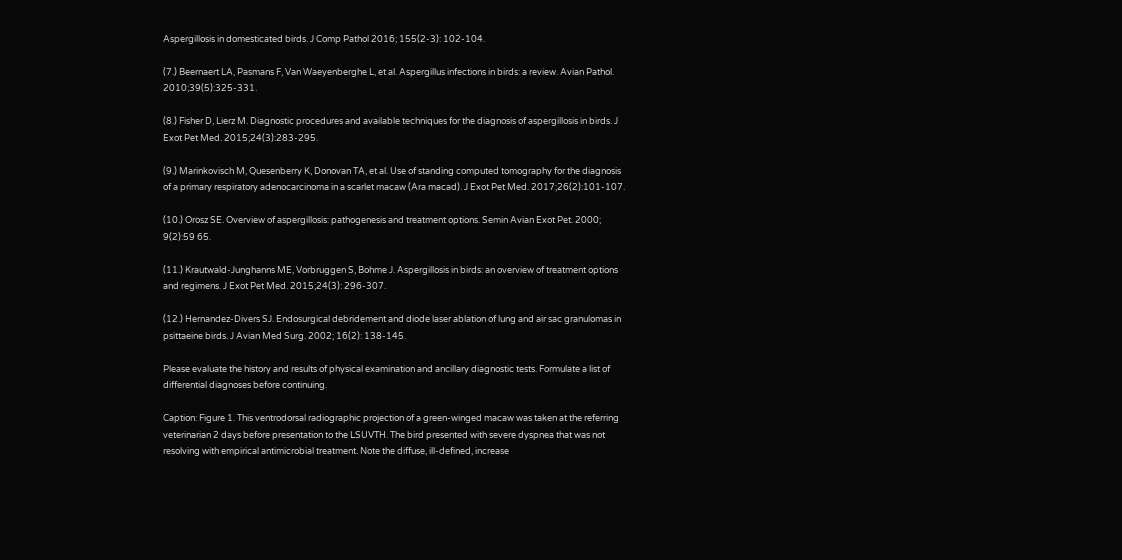Aspergillosis in domesticated birds. J Comp Pathol 2016; 155(2-3): 102-104.

(7.) Beernaert LA, Pasmans F, Van Waeyenberghe L, et al. Aspergillus infections in birds: a review. Avian Pathol. 2010;39(5):325-331.

(8.) Fisher D, Lierz M. Diagnostic procedures and available techniques for the diagnosis of aspergillosis in birds. J Exot Pet Med. 2015;24(3):283-295.

(9.) Marinkovisch M, Quesenberry K, Donovan TA, et al. Use of standing computed tomography for the diagnosis of a primary respiratory adenocarcinoma in a scarlet macaw (Ara macad). J Exot Pet Med. 2017;26(2):101-107.

(10.) Orosz SE. Overview of aspergillosis: pathogenesis and treatment options. Semin Avian Exot Pet. 2000; 9(2):59 65.

(11.) Krautwald-Junghanns ME, Vorbruggen S, Bohme J. Aspergillosis in birds: an overview of treatment options and regimens. J Exot Pet Med. 2015;24(3): 296-307.

(12.) Hernandez-Divers SJ. Endosurgical debridement and diode laser ablation of lung and air sac granulomas in psittaeine birds. J Avian Med Surg. 2002; 16(2): 138-145.

Please evaluate the history and results of physical examination and ancillary diagnostic tests. Formulate a list of differential diagnoses before continuing.

Caption: Figure 1. This ventrodorsal radiographic projection of a green-winged macaw was taken at the referring veterinarian 2 days before presentation to the LSUVTH. The bird presented with severe dyspnea that was not resolving with empirical antimicrobial treatment. Note the diffuse, ill-defined, increase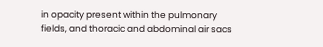in opacity present within the pulmonary fields, and thoracic and abdominal air sacs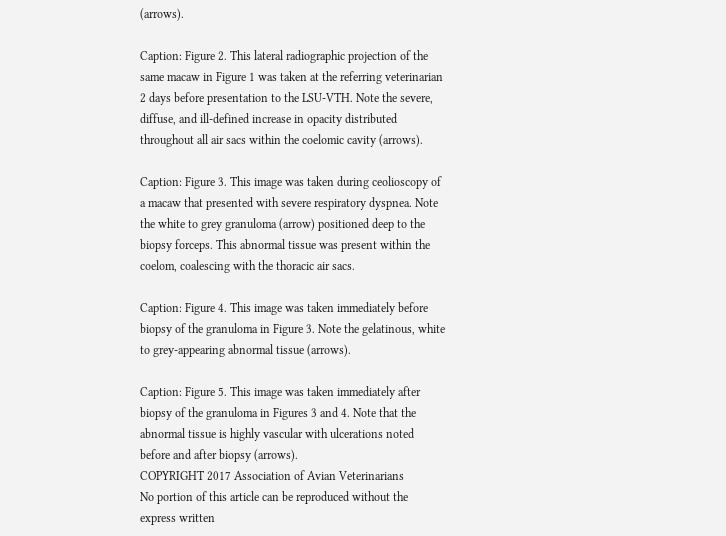(arrows).

Caption: Figure 2. This lateral radiographic projection of the same macaw in Figure 1 was taken at the referring veterinarian 2 days before presentation to the LSU-VTH. Note the severe, diffuse, and ill-defined increase in opacity distributed throughout all air sacs within the coelomic cavity (arrows).

Caption: Figure 3. This image was taken during ceolioscopy of a macaw that presented with severe respiratory dyspnea. Note the white to grey granuloma (arrow) positioned deep to the biopsy forceps. This abnormal tissue was present within the coelom, coalescing with the thoracic air sacs.

Caption: Figure 4. This image was taken immediately before biopsy of the granuloma in Figure 3. Note the gelatinous, white to grey-appearing abnormal tissue (arrows).

Caption: Figure 5. This image was taken immediately after biopsy of the granuloma in Figures 3 and 4. Note that the abnormal tissue is highly vascular with ulcerations noted before and after biopsy (arrows).
COPYRIGHT 2017 Association of Avian Veterinarians
No portion of this article can be reproduced without the express written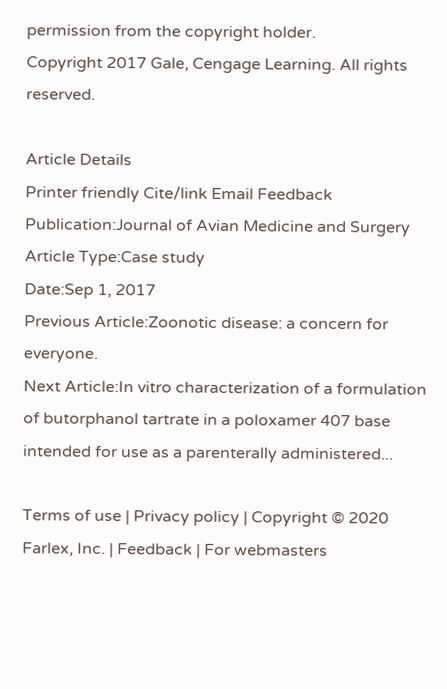permission from the copyright holder.
Copyright 2017 Gale, Cengage Learning. All rights reserved.

Article Details
Printer friendly Cite/link Email Feedback
Publication:Journal of Avian Medicine and Surgery
Article Type:Case study
Date:Sep 1, 2017
Previous Article:Zoonotic disease: a concern for everyone.
Next Article:In vitro characterization of a formulation of butorphanol tartrate in a poloxamer 407 base intended for use as a parenterally administered...

Terms of use | Privacy policy | Copyright © 2020 Farlex, Inc. | Feedback | For webmasters